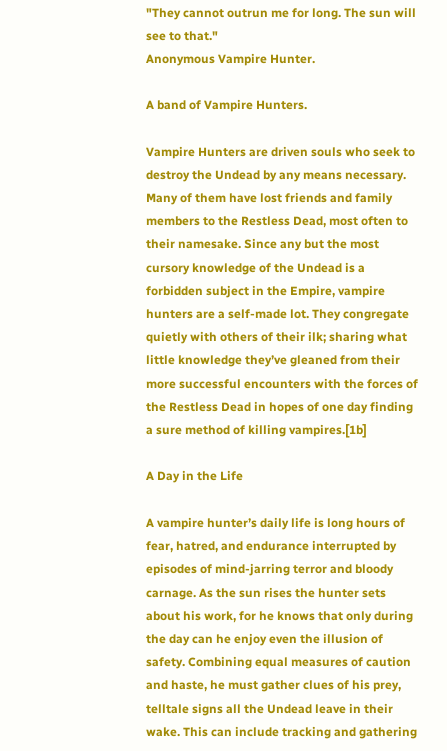"They cannot outrun me for long. The sun will see to that."
Anonymous Vampire Hunter.

A band of Vampire Hunters.

Vampire Hunters are driven souls who seek to destroy the Undead by any means necessary. Many of them have lost friends and family members to the Restless Dead, most often to their namesake. Since any but the most cursory knowledge of the Undead is a forbidden subject in the Empire, vampire hunters are a self-made lot. They congregate quietly with others of their ilk; sharing what little knowledge they’ve gleaned from their more successful encounters with the forces of the Restless Dead in hopes of one day finding a sure method of killing vampires.[1b]

A Day in the Life

A vampire hunter’s daily life is long hours of fear, hatred, and endurance interrupted by episodes of mind-jarring terror and bloody carnage. As the sun rises the hunter sets about his work, for he knows that only during the day can he enjoy even the illusion of safety. Combining equal measures of caution and haste, he must gather clues of his prey, telltale signs all the Undead leave in their wake. This can include tracking and gathering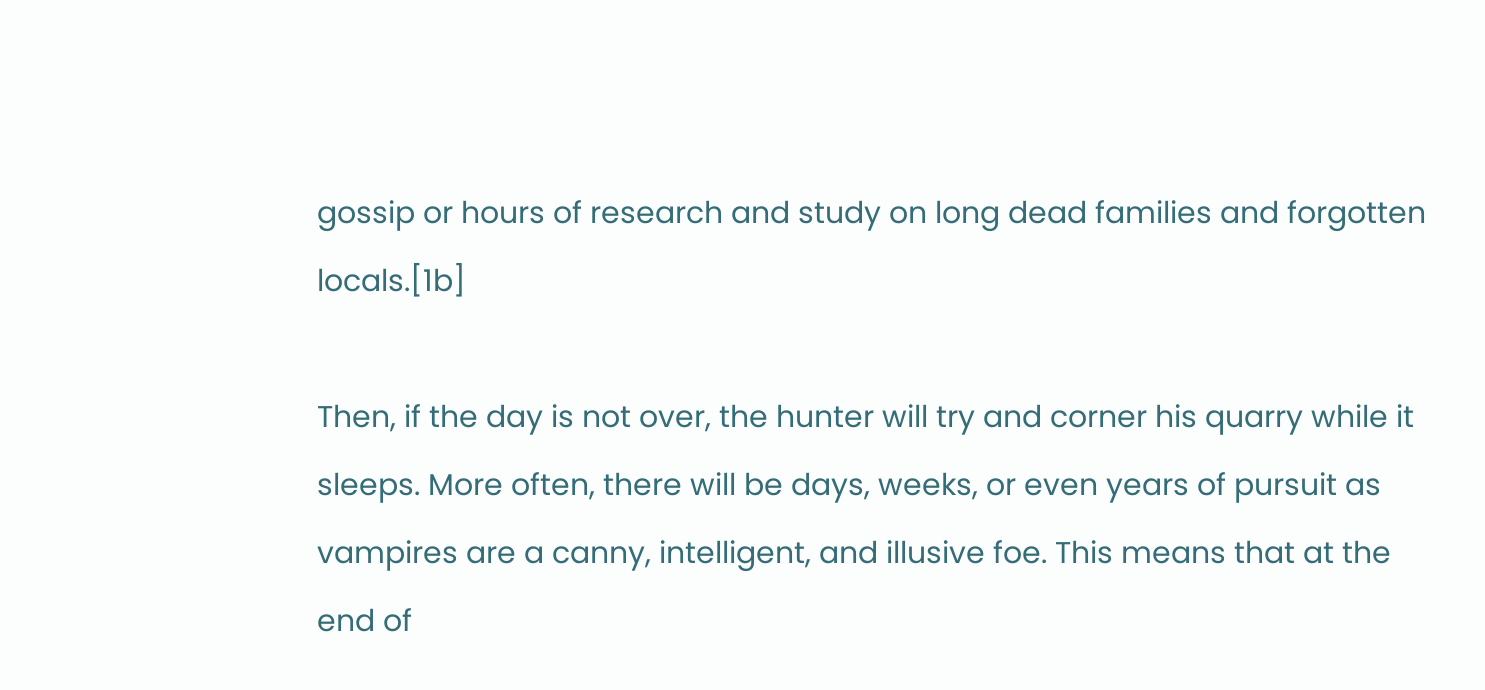gossip or hours of research and study on long dead families and forgotten locals.[1b]

Then, if the day is not over, the hunter will try and corner his quarry while it sleeps. More often, there will be days, weeks, or even years of pursuit as vampires are a canny, intelligent, and illusive foe. This means that at the end of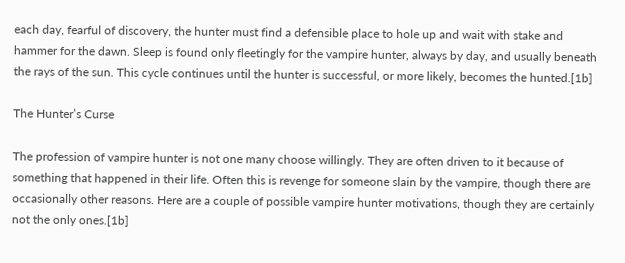each day, fearful of discovery, the hunter must find a defensible place to hole up and wait with stake and hammer for the dawn. Sleep is found only fleetingly for the vampire hunter, always by day, and usually beneath the rays of the sun. This cycle continues until the hunter is successful, or more likely, becomes the hunted.[1b]

The Hunter’s Curse

The profession of vampire hunter is not one many choose willingly. They are often driven to it because of something that happened in their life. Often this is revenge for someone slain by the vampire, though there are occasionally other reasons. Here are a couple of possible vampire hunter motivations, though they are certainly not the only ones.[1b]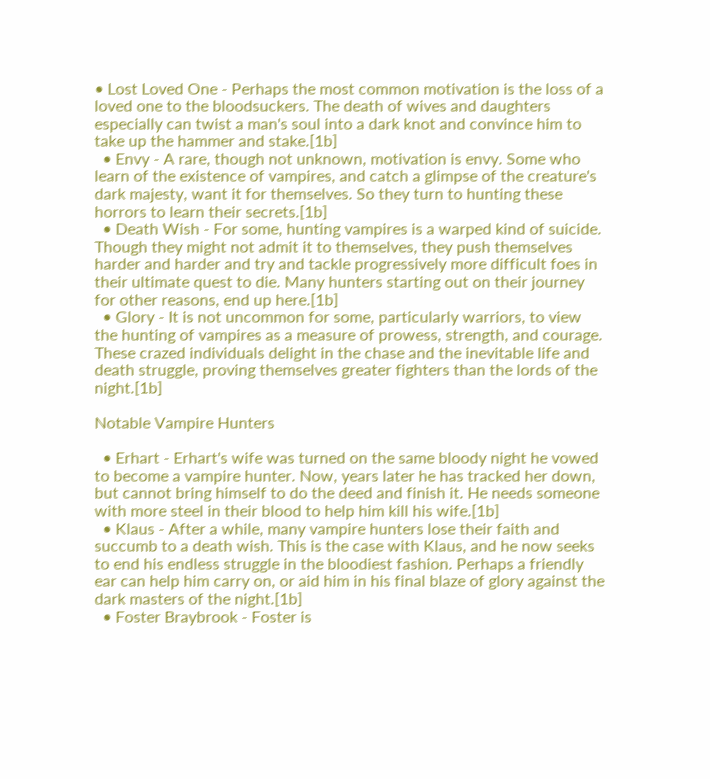• Lost Loved One - Perhaps the most common motivation is the loss of a loved one to the bloodsuckers. The death of wives and daughters especially can twist a man's soul into a dark knot and convince him to take up the hammer and stake.[1b]
  • Envy - A rare, though not unknown, motivation is envy. Some who learn of the existence of vampires, and catch a glimpse of the creature's dark majesty, want it for themselves. So they turn to hunting these horrors to learn their secrets.[1b]
  • Death Wish - For some, hunting vampires is a warped kind of suicide. Though they might not admit it to themselves, they push themselves harder and harder and try and tackle progressively more difficult foes in their ultimate quest to die. Many hunters starting out on their journey for other reasons, end up here.[1b]
  • Glory - It is not uncommon for some, particularly warriors, to view the hunting of vampires as a measure of prowess, strength, and courage. These crazed individuals delight in the chase and the inevitable life and death struggle, proving themselves greater fighters than the lords of the night.[1b]

Notable Vampire Hunters

  • Erhart - Erhart's wife was turned on the same bloody night he vowed to become a vampire hunter. Now, years later he has tracked her down, but cannot bring himself to do the deed and finish it. He needs someone with more steel in their blood to help him kill his wife.[1b]
  • Klaus - After a while, many vampire hunters lose their faith and succumb to a death wish. This is the case with Klaus, and he now seeks to end his endless struggle in the bloodiest fashion. Perhaps a friendly ear can help him carry on, or aid him in his final blaze of glory against the dark masters of the night.[1b]
  • Foster Braybrook - Foster is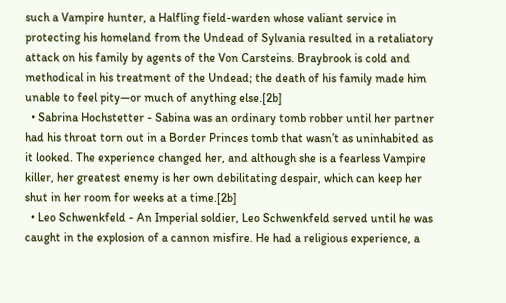such a Vampire hunter, a Halfling field-warden whose valiant service in protecting his homeland from the Undead of Sylvania resulted in a retaliatory attack on his family by agents of the Von Carsteins. Braybrook is cold and methodical in his treatment of the Undead; the death of his family made him unable to feel pity—or much of anything else.[2b]
  • Sabrina Hochstetter - Sabina was an ordinary tomb robber until her partner had his throat torn out in a Border Princes tomb that wasn’t as uninhabited as it looked. The experience changed her, and although she is a fearless Vampire killer, her greatest enemy is her own debilitating despair, which can keep her shut in her room for weeks at a time.[2b]
  • Leo Schwenkfeld - An Imperial soldier, Leo Schwenkfeld served until he was caught in the explosion of a cannon misfire. He had a religious experience, a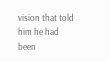vision that told him he had been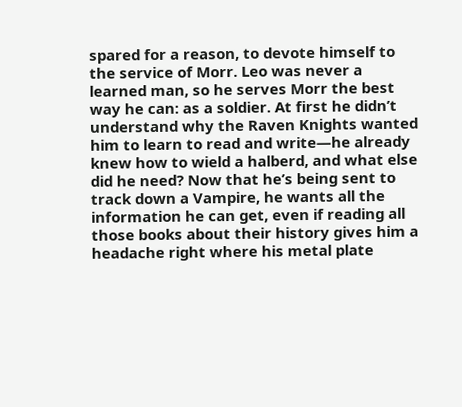spared for a reason, to devote himself to the service of Morr. Leo was never a learned man, so he serves Morr the best way he can: as a soldier. At first he didn’t understand why the Raven Knights wanted him to learn to read and write—he already knew how to wield a halberd, and what else did he need? Now that he’s being sent to track down a Vampire, he wants all the information he can get, even if reading all those books about their history gives him a headache right where his metal plate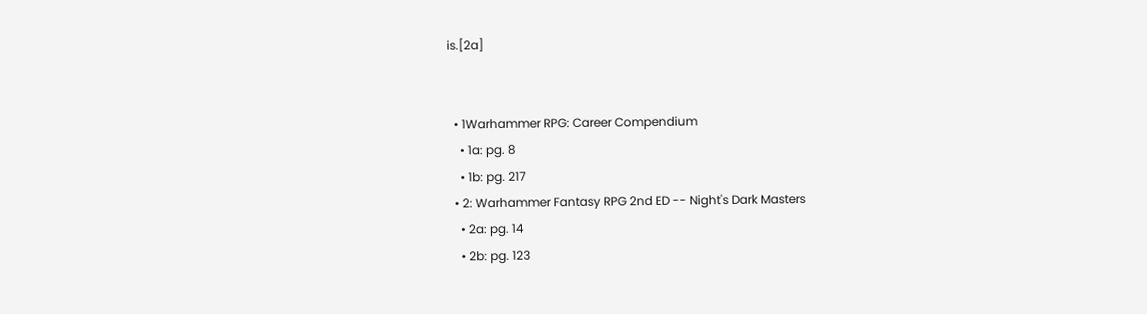is.[2a]


  • 1Warhammer RPG: Career Compendium
    • 1a: pg. 8
    • 1b: pg. 217
  • 2: Warhammer Fantasy RPG 2nd ED -- Night's Dark Masters
    • 2a: pg. 14
    • 2b: pg. 123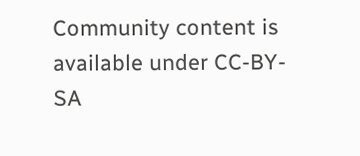Community content is available under CC-BY-SA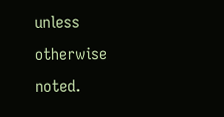unless otherwise noted.